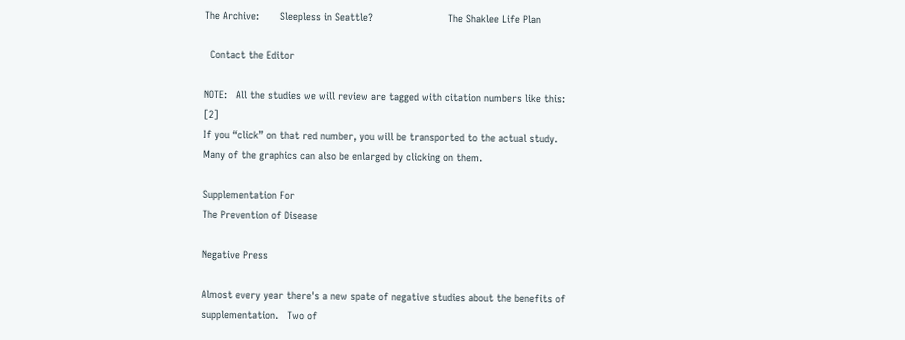The Archive:       Sleepless in Seattle?                         The Shaklee Life Plan

  Contact the Editor

NOTE:   All the studies we will review are tagged with citation numbers like this:   [2]
If you “click” on that red number, you will be transported to the actual study.
Many of the graphics can also be enlarged by clicking on them.

Supplementation For
The Prevention of Disease

Negative Press

Almost every year there's a new spate of negative studies about the benefits of supplementation.   Two of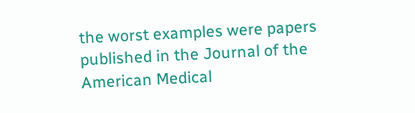the worst examples were papers published in the Journal of the American Medical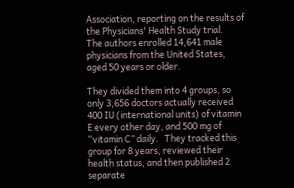Association, reporting on the results of the Physicians' Health Study trial.   The authors enrolled 14,641 male physicians from the United States, aged 50 years or older.

They divided them into 4 groups, so only 3,656 doctors actually received 400 IU (international units) of vitamin E every other day, and 500 mg of “vitamin C” daily.   They tracked this group for 8 years, reviewed their health status, and then published 2 separate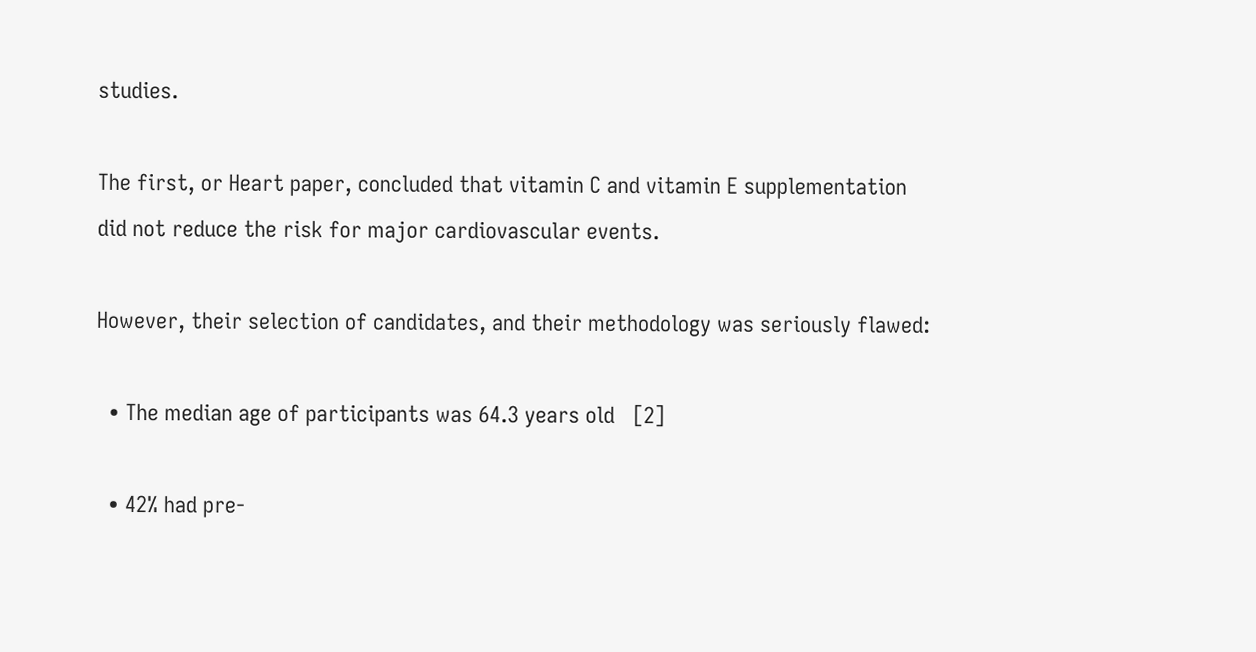studies.

The first, or Heart paper, concluded that vitamin C and vitamin E supplementation
did not reduce the risk for major cardiovascular events.

However, their selection of candidates, and their methodology was seriously flawed:

  • The median age of participants was 64.3 years old   [2]

  • 42% had pre-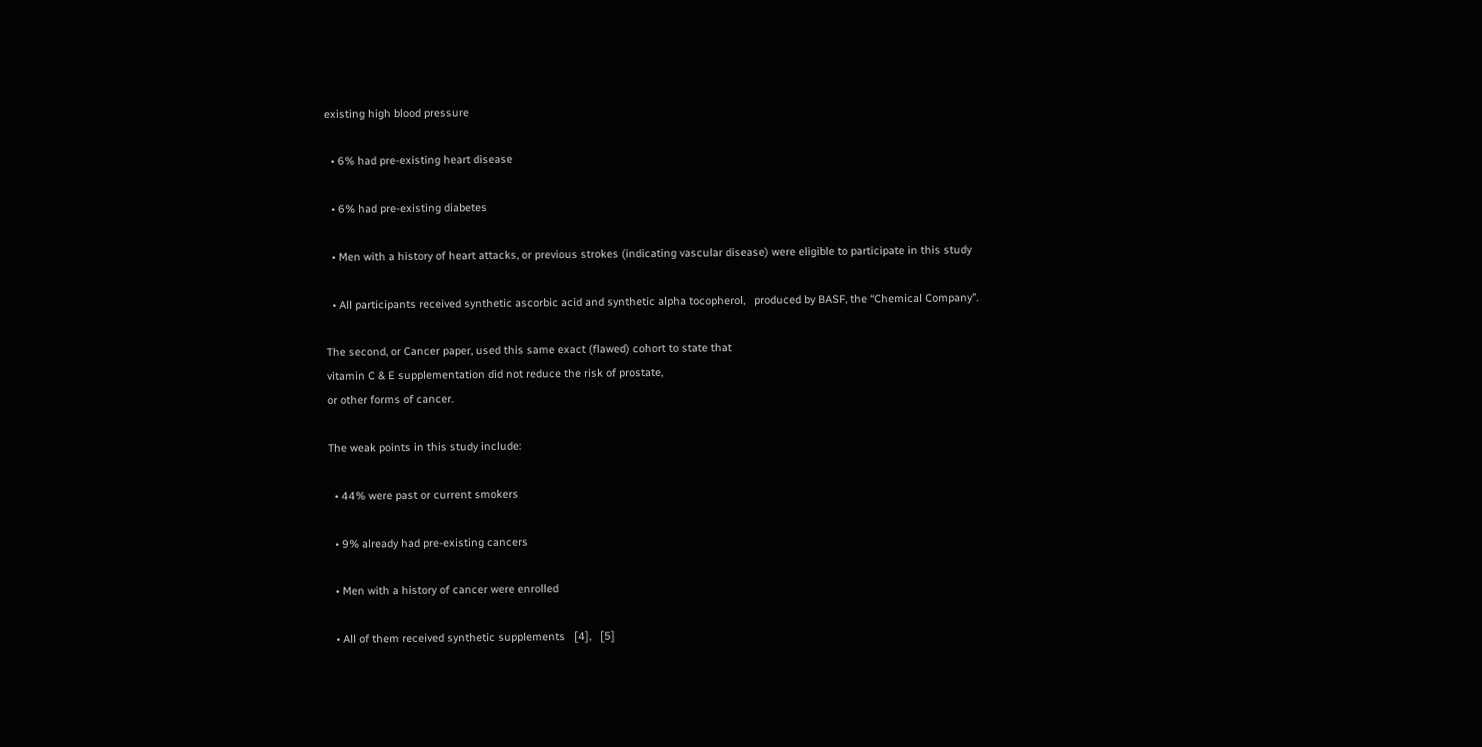existing high blood pressure

  • 6% had pre-existing heart disease

  • 6% had pre-existing diabetes

  • Men with a history of heart attacks, or previous strokes (indicating vascular disease) were eligible to participate in this study

  • All participants received synthetic ascorbic acid and synthetic alpha tocopherol,   produced by BASF, the “Chemical Company”.

The second, or Cancer paper, used this same exact (flawed) cohort to state that
vitamin C & E supplementation did not reduce the risk of prostate,
or other forms of cancer.

The weak points in this study include:

  • 44% were past or current smokers

  • 9% already had pre-existing cancers

  • Men with a history of cancer were enrolled

  • All of them received synthetic supplements   [4],   [5]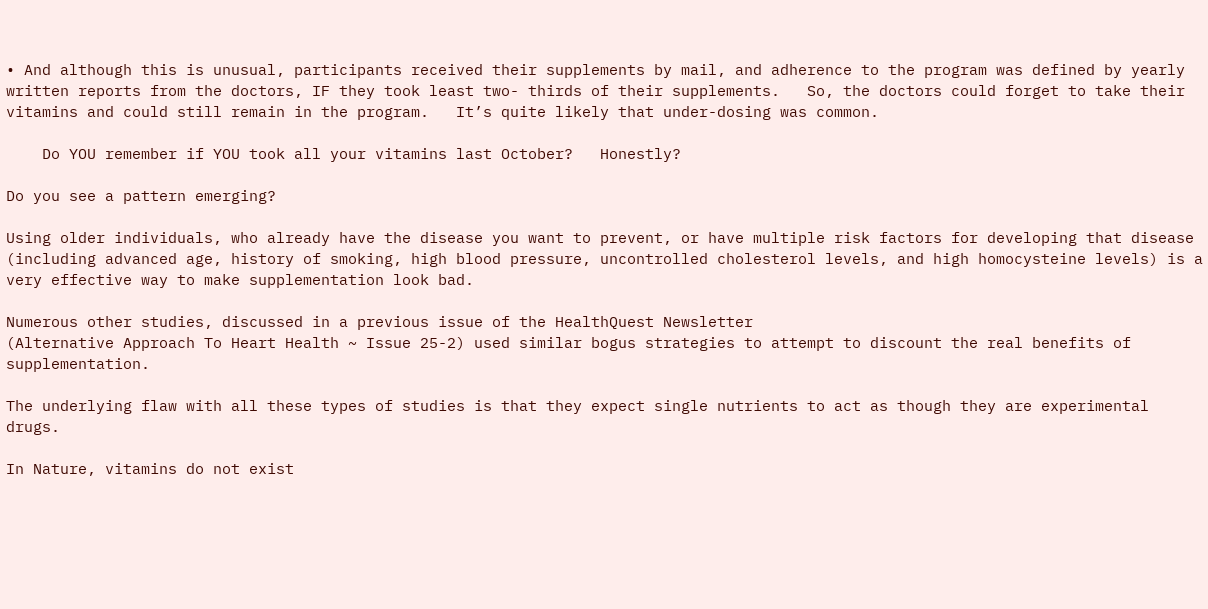• And although this is unusual, participants received their supplements by mail, and adherence to the program was defined by yearly written reports from the doctors, IF they took least two- thirds of their supplements.   So, the doctors could forget to take their vitamins and could still remain in the program.   It’s quite likely that under-dosing was common.

    Do YOU remember if YOU took all your vitamins last October?   Honestly?

Do you see a pattern emerging?

Using older individuals, who already have the disease you want to prevent, or have multiple risk factors for developing that disease (including advanced age, history of smoking, high blood pressure, uncontrolled cholesterol levels, and high homocysteine levels) is a very effective way to make supplementation look bad.

Numerous other studies, discussed in a previous issue of the HealthQuest Newsletter
(Alternative Approach To Heart Health ~ Issue 25-2) used similar bogus strategies to attempt to discount the real benefits of supplementation.

The underlying flaw with all these types of studies is that they expect single nutrients to act as though they are experimental drugs.

In Nature, vitamins do not exist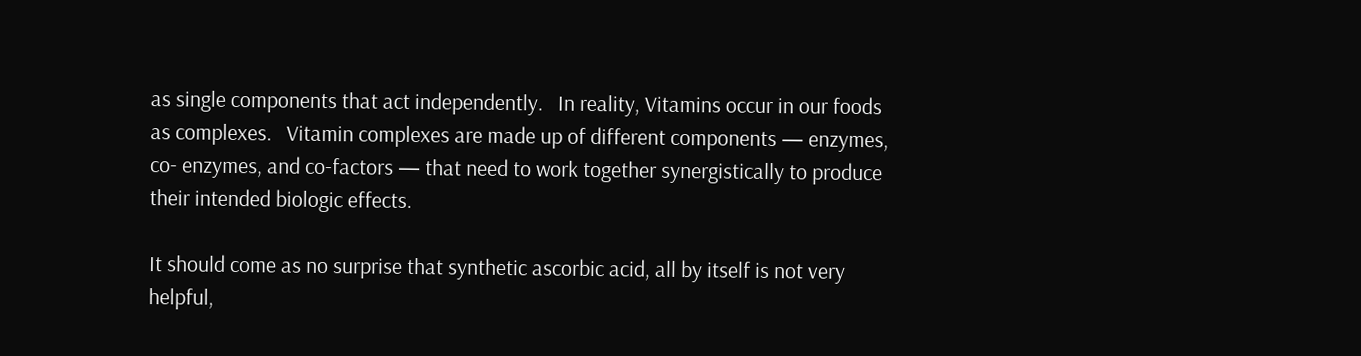as single components that act independently.   In reality, Vitamins occur in our foods as complexes.   Vitamin complexes are made up of different components — enzymes, co- enzymes, and co-factors — that need to work together synergistically to produce their intended biologic effects.

It should come as no surprise that synthetic ascorbic acid, all by itself is not very helpful,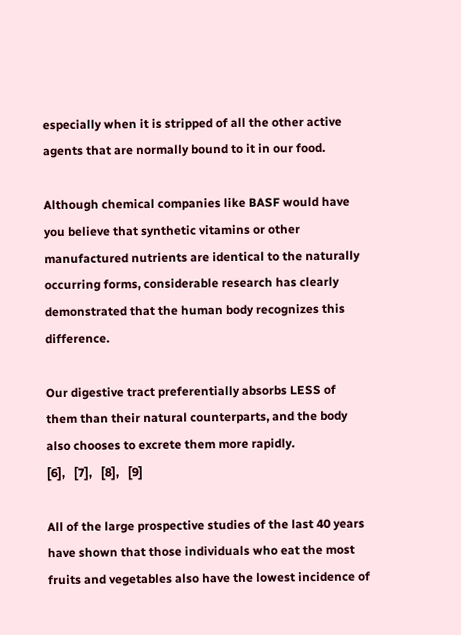especially when it is stripped of all the other active agents that are normally bound to it in our food.

Although chemical companies like BASF would have you believe that synthetic vitamins or other manufactured nutrients are identical to the naturally occurring forms, considerable research has clearly demonstrated that the human body recognizes this difference.

Our digestive tract preferentially absorbs LESS of them than their natural counterparts, and the body also chooses to excrete them more rapidly.
[6],   [7],   [8],   [9]

All of the large prospective studies of the last 40 years have shown that those individuals who eat the most fruits and vegetables also have the lowest incidence of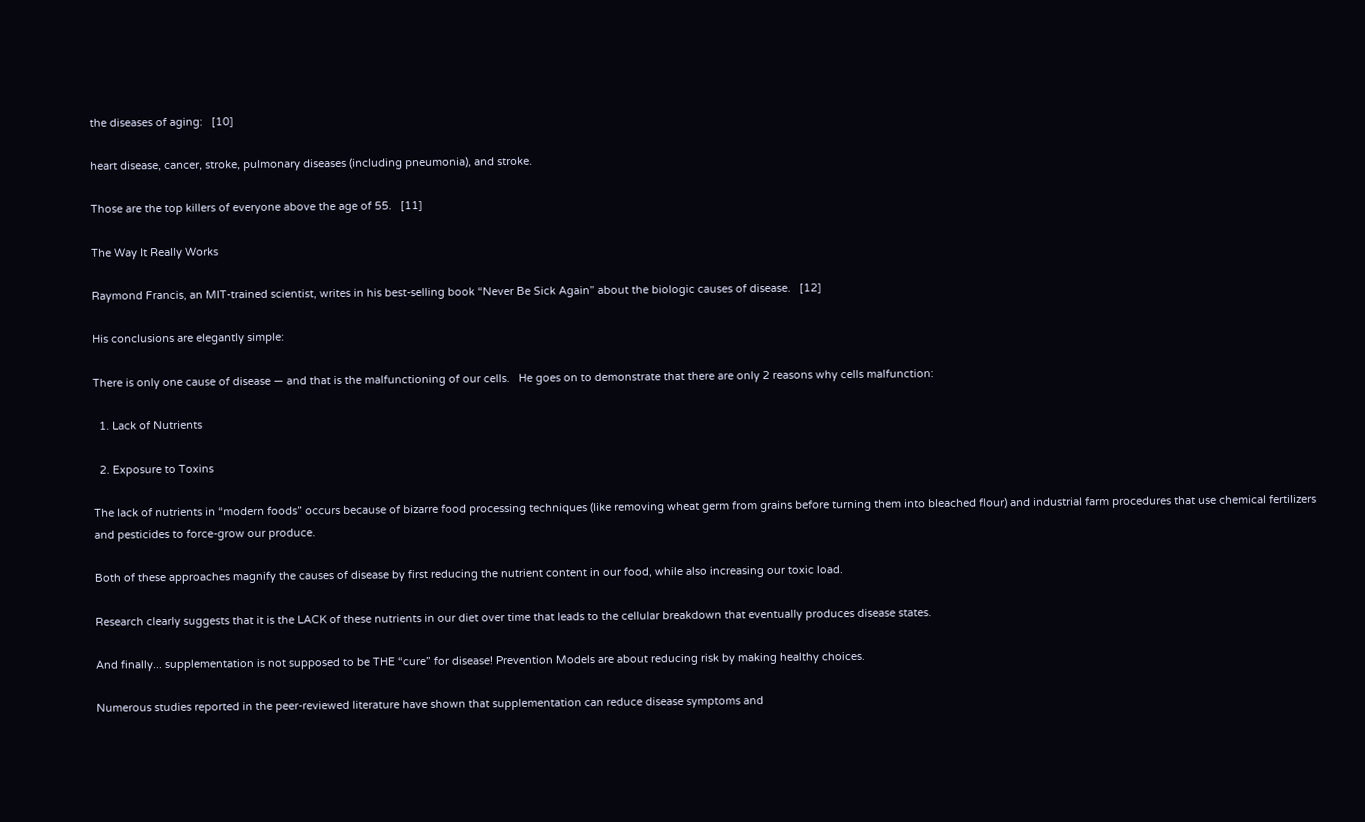the diseases of aging:   [10]

heart disease, cancer, stroke, pulmonary diseases (including pneumonia), and stroke.

Those are the top killers of everyone above the age of 55.   [11]

The Way It Really Works

Raymond Francis, an MIT-trained scientist, writes in his best-selling book “Never Be Sick Again” about the biologic causes of disease.   [12]

His conclusions are elegantly simple:

There is only one cause of disease — and that is the malfunctioning of our cells.   He goes on to demonstrate that there are only 2 reasons why cells malfunction:

  1. Lack of Nutrients

  2. Exposure to Toxins

The lack of nutrients in “modern foods” occurs because of bizarre food processing techniques (like removing wheat germ from grains before turning them into bleached flour) and industrial farm procedures that use chemical fertilizers and pesticides to force-grow our produce.

Both of these approaches magnify the causes of disease by first reducing the nutrient content in our food, while also increasing our toxic load.

Research clearly suggests that it is the LACK of these nutrients in our diet over time that leads to the cellular breakdown that eventually produces disease states.

And finally... supplementation is not supposed to be THE “cure” for disease! Prevention Models are about reducing risk by making healthy choices.

Numerous studies reported in the peer-reviewed literature have shown that supplementation can reduce disease symptoms and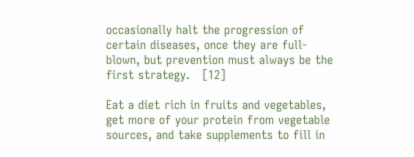occasionally halt the progression of certain diseases, once they are full-blown, but prevention must always be the first strategy.   [12]

Eat a diet rich in fruits and vegetables, get more of your protein from vegetable sources, and take supplements to fill in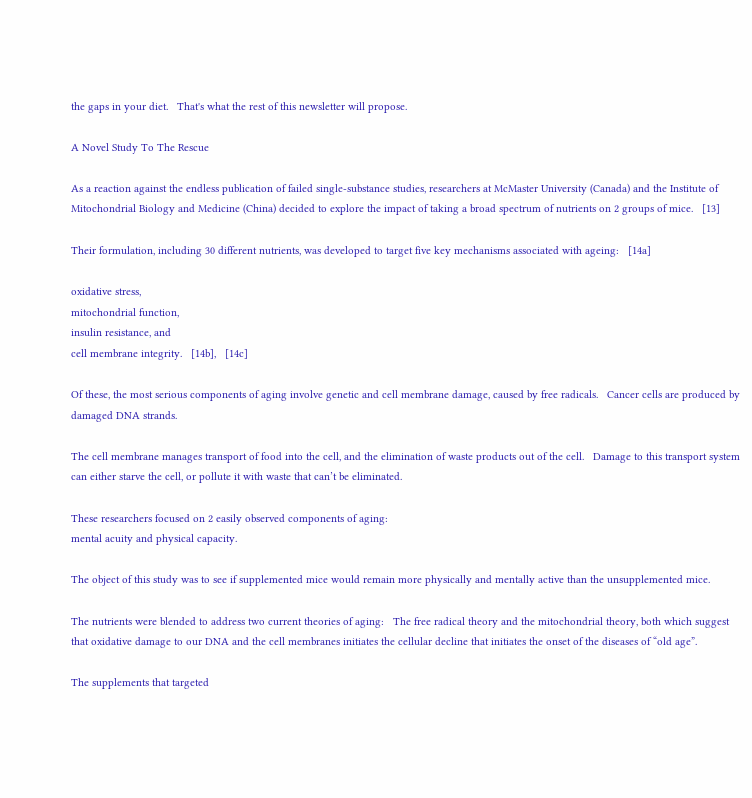the gaps in your diet.   That's what the rest of this newsletter will propose.

A Novel Study To The Rescue

As a reaction against the endless publication of failed single-substance studies, researchers at McMaster University (Canada) and the Institute of Mitochondrial Biology and Medicine (China) decided to explore the impact of taking a broad spectrum of nutrients on 2 groups of mice.   [13]

Their formulation, including 30 different nutrients, was developed to target five key mechanisms associated with ageing:   [14a]

oxidative stress,
mitochondrial function,
insulin resistance, and
cell membrane integrity.   [14b],   [14c]

Of these, the most serious components of aging involve genetic and cell membrane damage, caused by free radicals.   Cancer cells are produced by damaged DNA strands.

The cell membrane manages transport of food into the cell, and the elimination of waste products out of the cell.   Damage to this transport system can either starve the cell, or pollute it with waste that can’t be eliminated.

These researchers focused on 2 easily observed components of aging:
mental acuity and physical capacity.

The object of this study was to see if supplemented mice would remain more physically and mentally active than the unsupplemented mice.

The nutrients were blended to address two current theories of aging:   The free radical theory and the mitochondrial theory, both which suggest that oxidative damage to our DNA and the cell membranes initiates the cellular decline that initiates the onset of the diseases of “old age”.

The supplements that targeted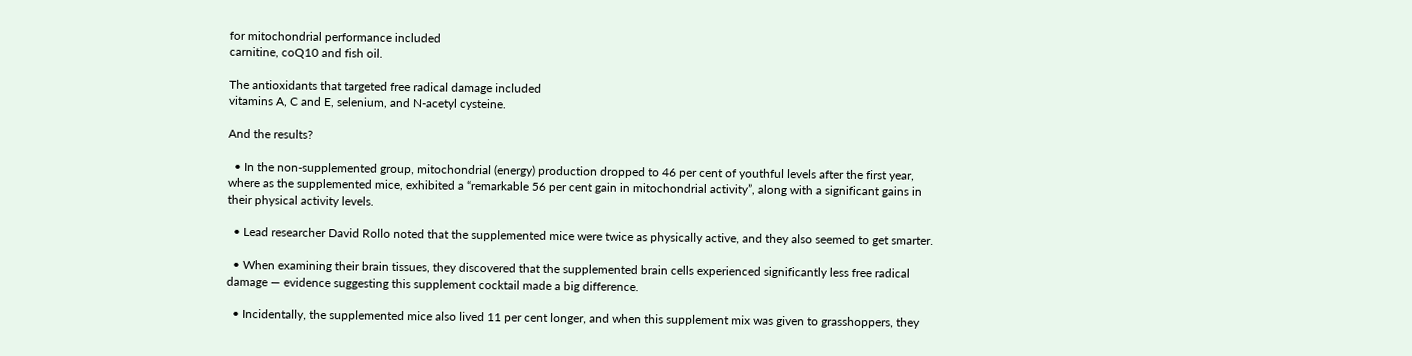for mitochondrial performance included
carnitine, coQ10 and fish oil.

The antioxidants that targeted free radical damage included
vitamins A, C and E, selenium, and N-acetyl cysteine.

And the results?

  • In the non-supplemented group, mitochondrial (energy) production dropped to 46 per cent of youthful levels after the first year, where as the supplemented mice, exhibited a “remarkable 56 per cent gain in mitochondrial activity”, along with a significant gains in their physical activity levels.

  • Lead researcher David Rollo noted that the supplemented mice were twice as physically active, and they also seemed to get smarter.

  • When examining their brain tissues, they discovered that the supplemented brain cells experienced significantly less free radical damage — evidence suggesting this supplement cocktail made a big difference.

  • Incidentally, the supplemented mice also lived 11 per cent longer, and when this supplement mix was given to grasshoppers, they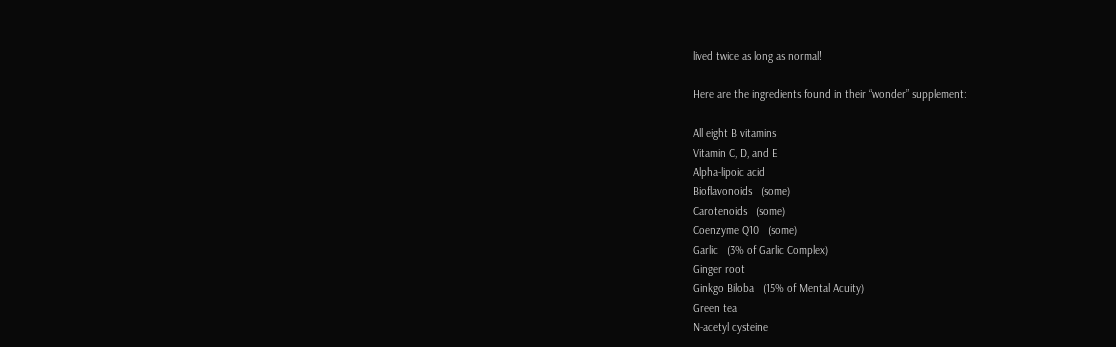lived twice as long as normal!

Here are the ingredients found in their “wonder” supplement:

All eight B vitamins
Vitamin C, D, and E
Alpha-lipoic acid
Bioflavonoids   (some)
Carotenoids   (some)
Coenzyme Q10   (some)
Garlic   (3% of Garlic Complex)
Ginger root
Ginkgo Biloba   (15% of Mental Acuity)
Green tea
N-acetyl cysteine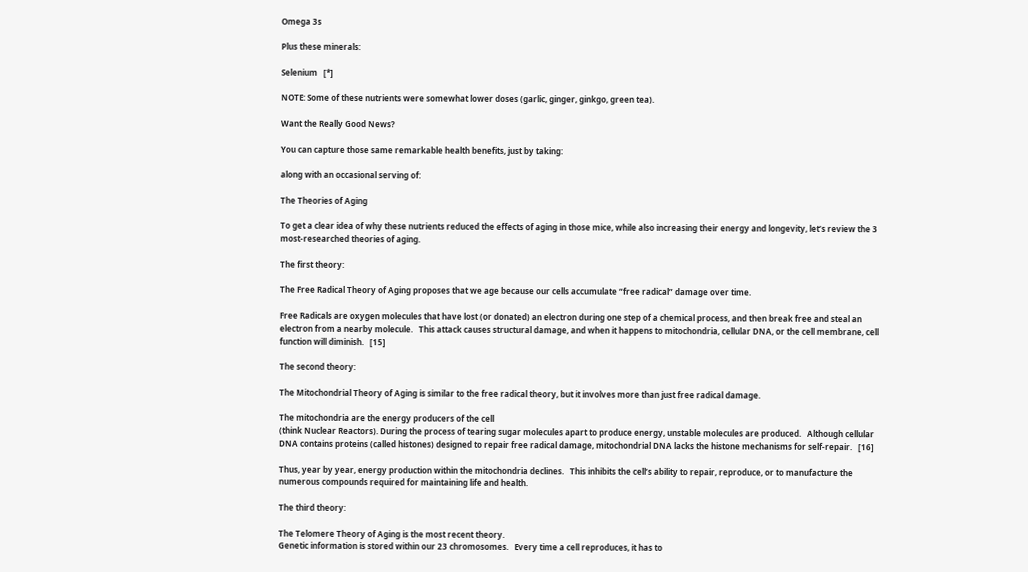Omega 3s

Plus these minerals:

Selenium   [*]

NOTE: Some of these nutrients were somewhat lower doses (garlic, ginger, ginkgo, green tea).

Want the Really Good News?

You can capture those same remarkable health benefits, just by taking:

along with an occasional serving of:

The Theories of Aging

To get a clear idea of why these nutrients reduced the effects of aging in those mice, while also increasing their energy and longevity, let’s review the 3 most-researched theories of aging.

The first theory:

The Free Radical Theory of Aging proposes that we age because our cells accumulate “free radical” damage over time.

Free Radicals are oxygen molecules that have lost (or donated) an electron during one step of a chemical process, and then break free and steal an electron from a nearby molecule.   This attack causes structural damage, and when it happens to mitochondria, cellular DNA, or the cell membrane, cell function will diminish.   [15]

The second theory:

The Mitochondrial Theory of Aging is similar to the free radical theory, but it involves more than just free radical damage.

The mitochondria are the energy producers of the cell
(think Nuclear Reactors). During the process of tearing sugar molecules apart to produce energy, unstable molecules are produced.   Although cellular DNA contains proteins (called histones) designed to repair free radical damage, mitochondrial DNA lacks the histone mechanisms for self-repair.   [16]

Thus, year by year, energy production within the mitochondria declines.   This inhibits the cell’s ability to repair, reproduce, or to manufacture the numerous compounds required for maintaining life and health.

The third theory:

The Telomere Theory of Aging is the most recent theory.
Genetic information is stored within our 23 chromosomes.   Every time a cell reproduces, it has to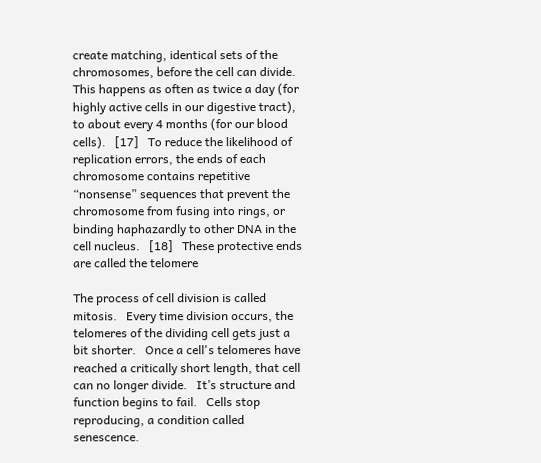create matching, identical sets of the chromosomes, before the cell can divide.   This happens as often as twice a day (for highly active cells in our digestive tract), to about every 4 months (for our blood cells).   [17]   To reduce the likelihood of replication errors, the ends of each chromosome contains repetitive “nonsense” sequences that prevent the chromosome from fusing into rings, or binding haphazardly to other DNA in the cell nucleus.   [18]   These protective ends are called the telomere

The process of cell division is called mitosis.   Every time division occurs, the telomeres of the dividing cell gets just a bit shorter.   Once a cell's telomeres have reached a critically short length, that cell can no longer divide.   It’s structure and function begins to fail.   Cells stop reproducing, a condition called senescence.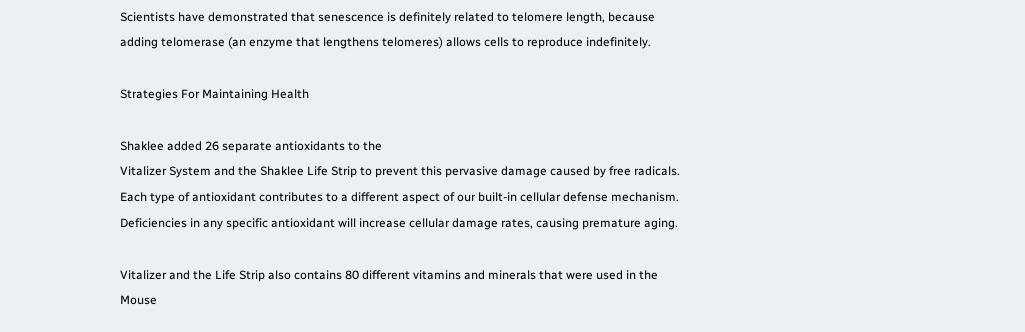Scientists have demonstrated that senescence is definitely related to telomere length, because adding telomerase (an enzyme that lengthens telomeres) allows cells to reproduce indefinitely.

Strategies For Maintaining Health

Shaklee added 26 separate antioxidants to the
Vitalizer System and the Shaklee Life Strip to prevent this pervasive damage caused by free radicals.   Each type of antioxidant contributes to a different aspect of our built-in cellular defense mechanism.   Deficiencies in any specific antioxidant will increase cellular damage rates, causing premature aging.

Vitalizer and the Life Strip also contains 80 different vitamins and minerals that were used in the Mouse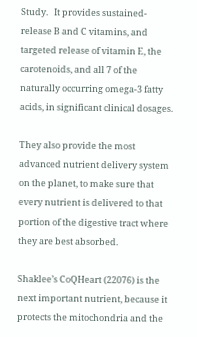Study.   It provides sustained-release B and C vitamins, and targeted release of vitamin E, the carotenoids, and all 7 of the naturally occurring omega-3 fatty acids, in significant clinical dosages.

They also provide the most advanced nutrient delivery system on the planet, to make sure that every nutrient is delivered to that portion of the digestive tract where they are best absorbed.

Shaklee’s CoQHeart (22076) is the next important nutrient, because it protects the mitochondria and the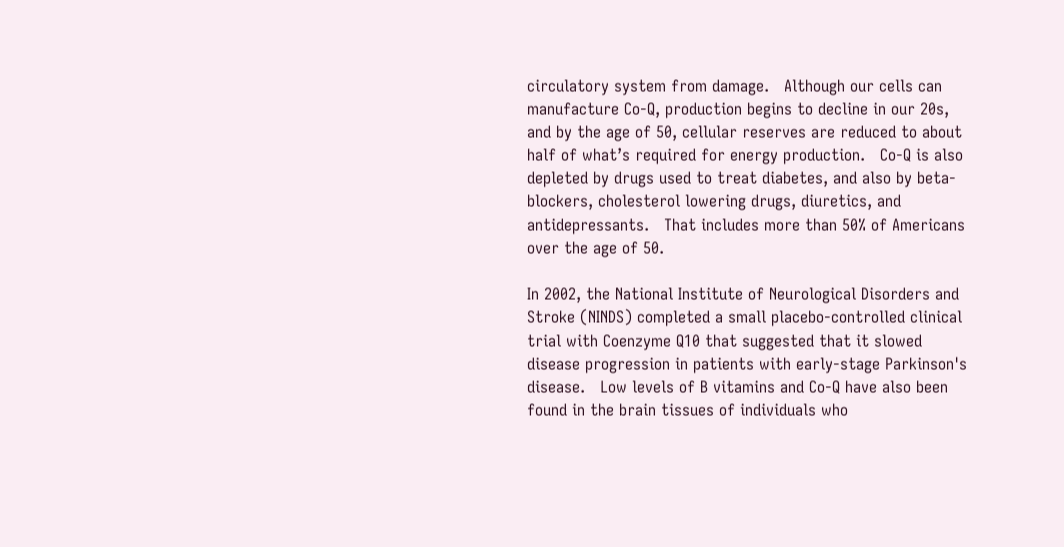circulatory system from damage.   Although our cells can manufacture Co-Q, production begins to decline in our 20s, and by the age of 50, cellular reserves are reduced to about half of what’s required for energy production.   Co-Q is also depleted by drugs used to treat diabetes, and also by beta-blockers, cholesterol lowering drugs, diuretics, and antidepressants.   That includes more than 50% of Americans over the age of 50.

In 2002, the National Institute of Neurological Disorders and Stroke (NINDS) completed a small placebo-controlled clinical trial with Coenzyme Q10 that suggested that it slowed disease progression in patients with early-stage Parkinson's disease.   Low levels of B vitamins and Co-Q have also been found in the brain tissues of individuals who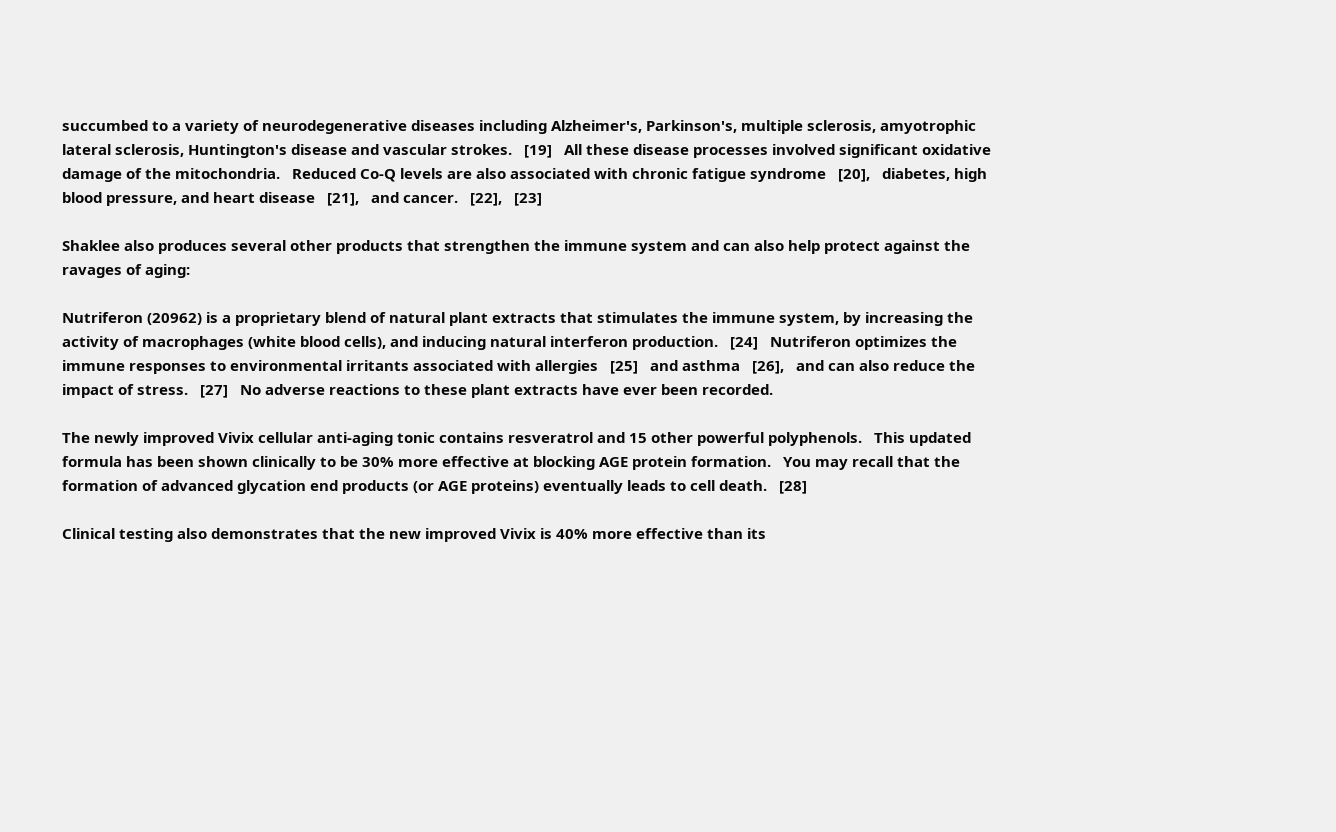succumbed to a variety of neurodegenerative diseases including Alzheimer's, Parkinson's, multiple sclerosis, amyotrophic lateral sclerosis, Huntington's disease and vascular strokes.   [19]   All these disease processes involved significant oxidative damage of the mitochondria.   Reduced Co-Q levels are also associated with chronic fatigue syndrome   [20],   diabetes, high blood pressure, and heart disease   [21],   and cancer.   [22],   [23]

Shaklee also produces several other products that strengthen the immune system and can also help protect against the ravages of aging:

Nutriferon (20962) is a proprietary blend of natural plant extracts that stimulates the immune system, by increasing the activity of macrophages (white blood cells), and inducing natural interferon production.   [24]   Nutriferon optimizes the immune responses to environmental irritants associated with allergies   [25]   and asthma   [26],   and can also reduce the impact of stress.   [27]   No adverse reactions to these plant extracts have ever been recorded.

The newly improved Vivix cellular anti-aging tonic contains resveratrol and 15 other powerful polyphenols.   This updated formula has been shown clinically to be 30% more effective at blocking AGE protein formation.   You may recall that the formation of advanced glycation end products (or AGE proteins) eventually leads to cell death.   [28]

Clinical testing also demonstrates that the new improved Vivix is 40% more effective than its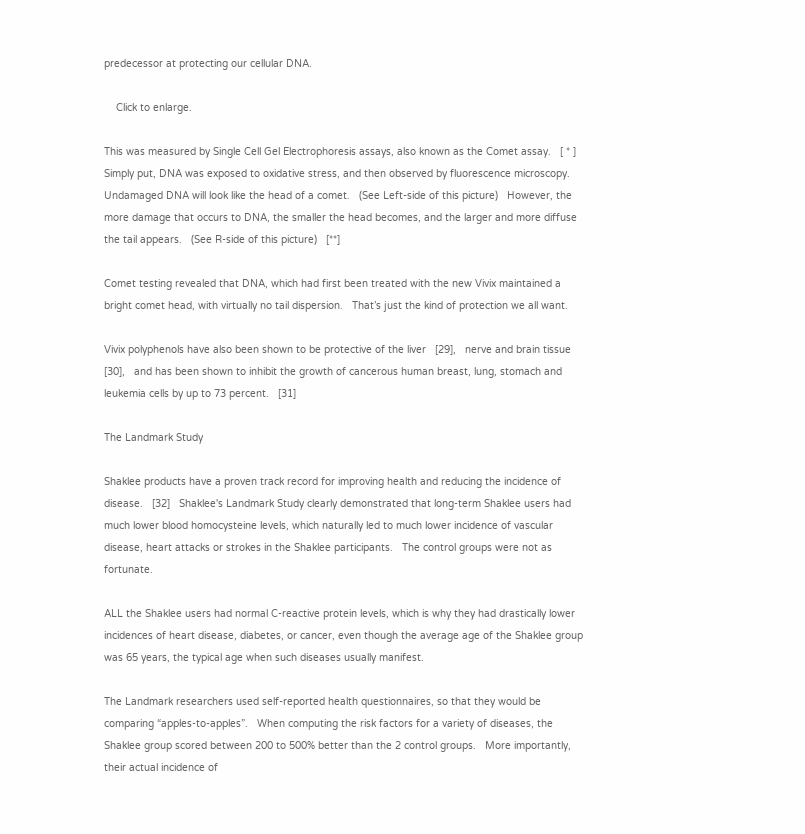predecessor at protecting our cellular DNA.

    Click to enlarge.

This was measured by Single Cell Gel Electrophoresis assays, also known as the Comet assay.   [ * ]   Simply put, DNA was exposed to oxidative stress, and then observed by fluorescence microscopy.   Undamaged DNA will look like the head of a comet.   (See Left-side of this picture)   However, the more damage that occurs to DNA, the smaller the head becomes, and the larger and more diffuse the tail appears.   (See R-side of this picture)   [**]

Comet testing revealed that DNA, which had first been treated with the new Vivix maintained a bright comet head, with virtually no tail dispersion.   That’s just the kind of protection we all want.

Vivix polyphenols have also been shown to be protective of the liver   [29],   nerve and brain tissue   [30],   and has been shown to inhibit the growth of cancerous human breast, lung, stomach and leukemia cells by up to 73 percent.   [31]

The Landmark Study

Shaklee products have a proven track record for improving health and reducing the incidence of disease.   [32]   Shaklee's Landmark Study clearly demonstrated that long-term Shaklee users had much lower blood homocysteine levels, which naturally led to much lower incidence of vascular disease, heart attacks or strokes in the Shaklee participants.   The control groups were not as fortunate.

ALL the Shaklee users had normal C-reactive protein levels, which is why they had drastically lower incidences of heart disease, diabetes, or cancer, even though the average age of the Shaklee group was 65 years, the typical age when such diseases usually manifest.

The Landmark researchers used self-reported health questionnaires, so that they would be comparing “apples-to-apples”.   When computing the risk factors for a variety of diseases, the Shaklee group scored between 200 to 500% better than the 2 control groups.   More importantly, their actual incidence of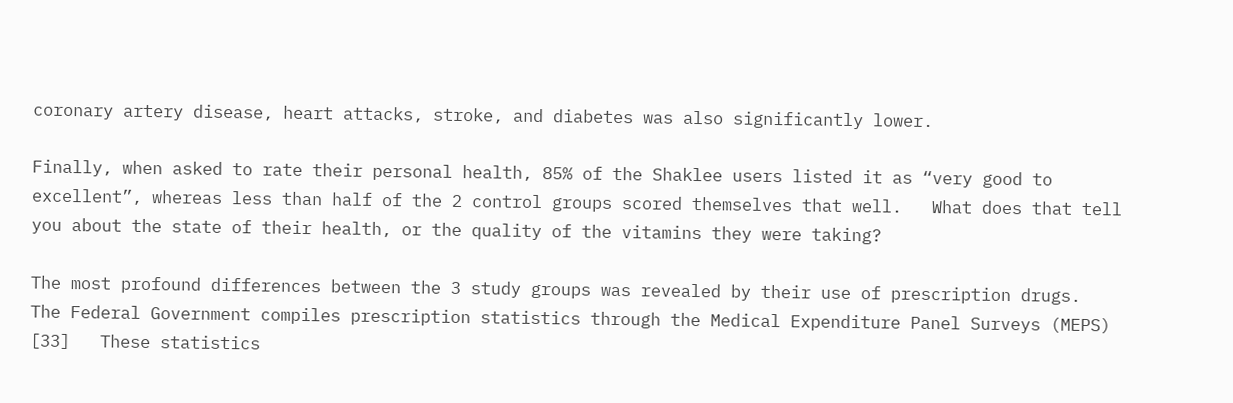coronary artery disease, heart attacks, stroke, and diabetes was also significantly lower.

Finally, when asked to rate their personal health, 85% of the Shaklee users listed it as “very good to excellent”, whereas less than half of the 2 control groups scored themselves that well.   What does that tell you about the state of their health, or the quality of the vitamins they were taking?

The most profound differences between the 3 study groups was revealed by their use of prescription drugs.   The Federal Government compiles prescription statistics through the Medical Expenditure Panel Surveys (MEPS)   [33]   These statistics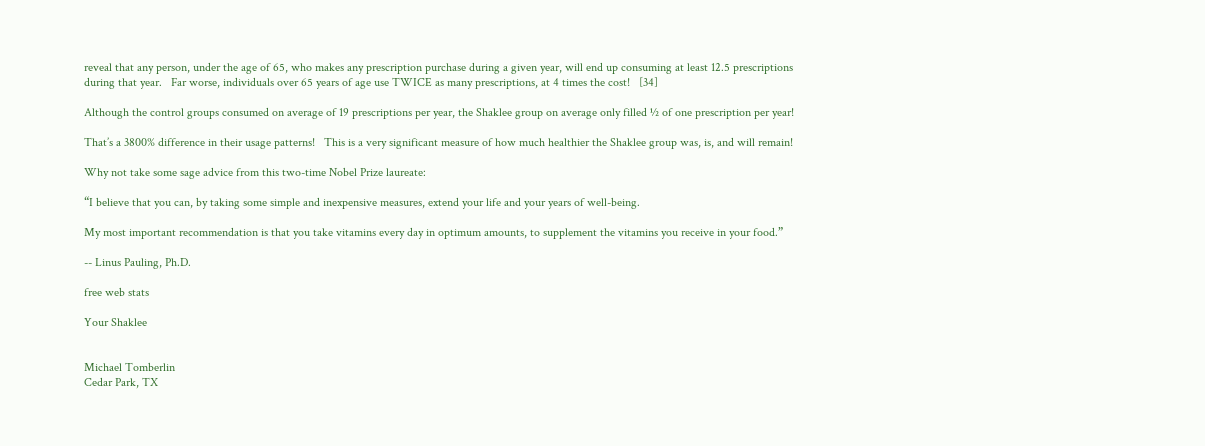reveal that any person, under the age of 65, who makes any prescription purchase during a given year, will end up consuming at least 12.5 prescriptions during that year.   Far worse, individuals over 65 years of age use TWICE as many prescriptions, at 4 times the cost!   [34]

Although the control groups consumed on average of 19 prescriptions per year, the Shaklee group on average only filled ½ of one prescription per year!

That’s a 3800% difference in their usage patterns!   This is a very significant measure of how much healthier the Shaklee group was, is, and will remain!

Why not take some sage advice from this two-time Nobel Prize laureate:

“I believe that you can, by taking some simple and inexpensive measures, extend your life and your years of well-being.

My most important recommendation is that you take vitamins every day in optimum amounts, to supplement the vitamins you receive in your food.”

-- Linus Pauling, Ph.D.

free web stats

Your Shaklee


Michael Tomberlin
Cedar Park, TX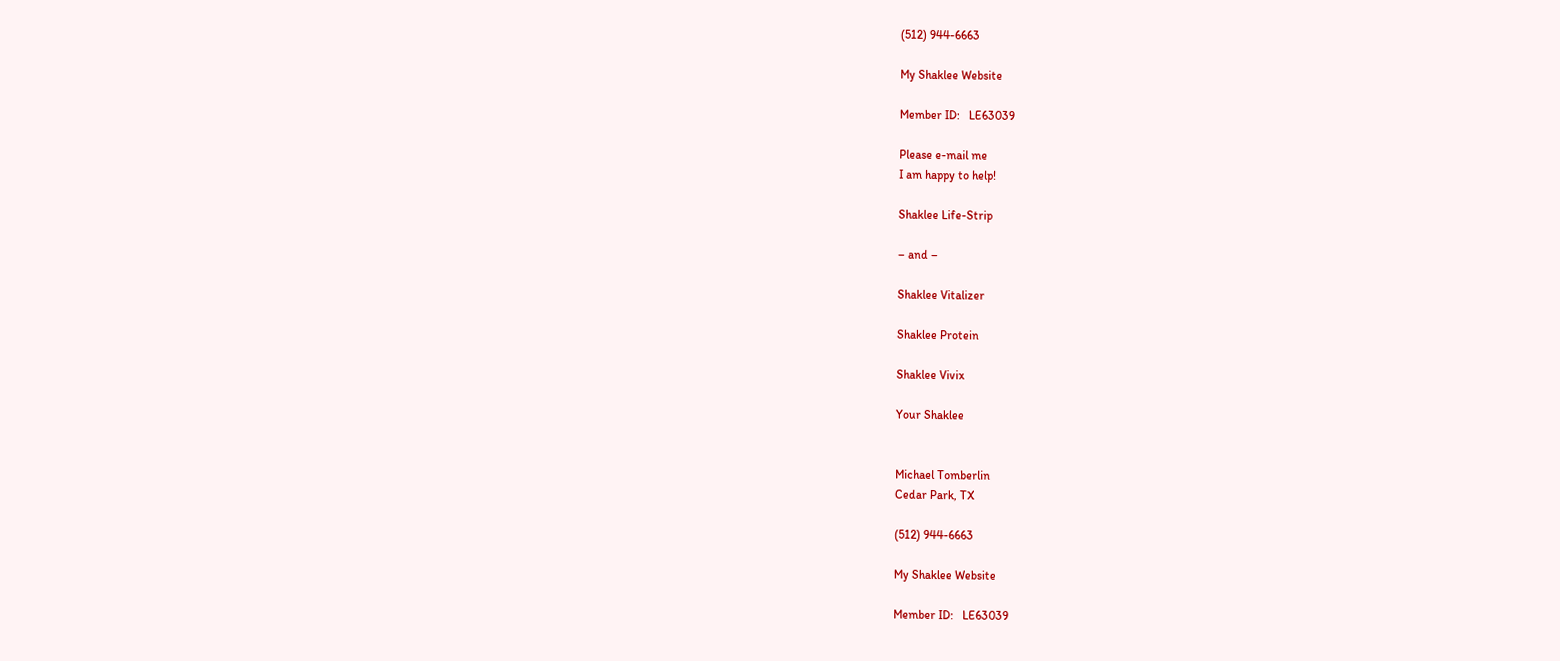(512) 944-6663

My Shaklee Website

Member ID:   LE63039

Please e-mail me
I am happy to help!

Shaklee Life-Strip

– and –

Shaklee Vitalizer

Shaklee Protein

Shaklee Vivix

Your Shaklee


Michael Tomberlin
Cedar Park, TX

(512) 944-6663

My Shaklee Website

Member ID:   LE63039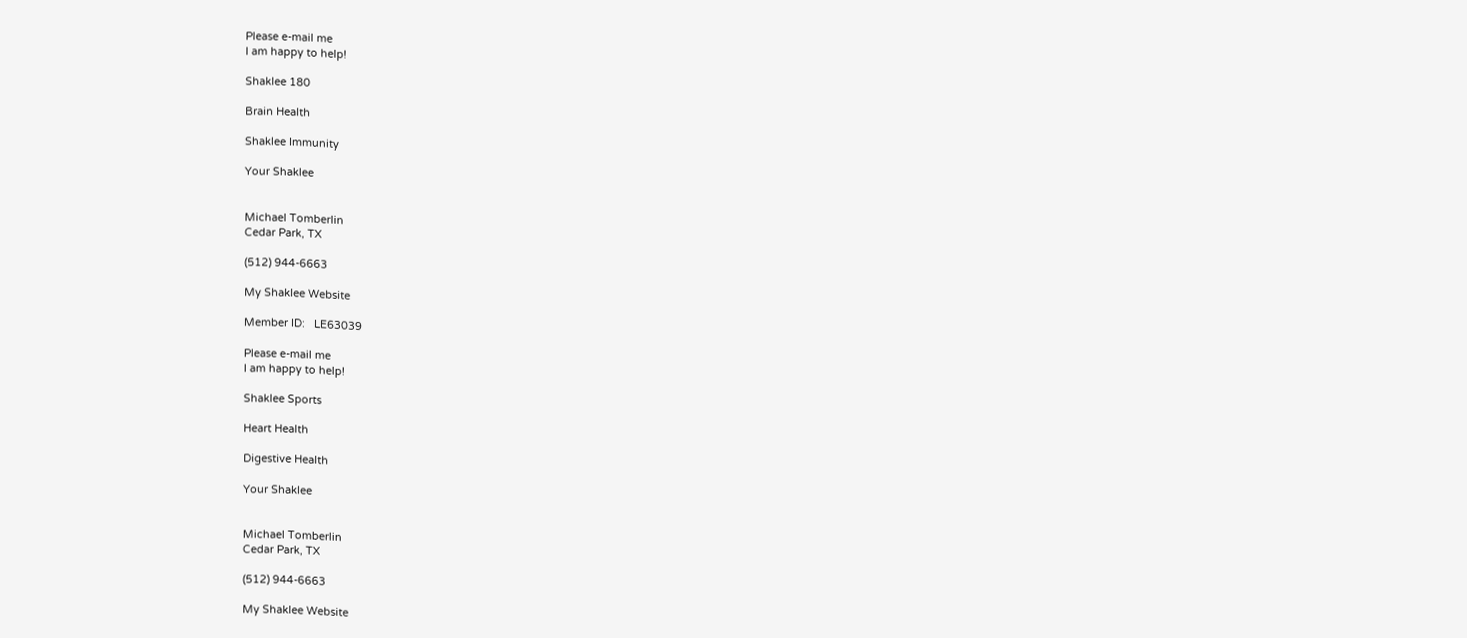Please e-mail me
I am happy to help!

Shaklee 180

Brain Health

Shaklee Immunity

Your Shaklee


Michael Tomberlin
Cedar Park, TX

(512) 944-6663

My Shaklee Website

Member ID:   LE63039

Please e-mail me
I am happy to help!

Shaklee Sports

Heart Health

Digestive Health

Your Shaklee


Michael Tomberlin
Cedar Park, TX

(512) 944-6663

My Shaklee Website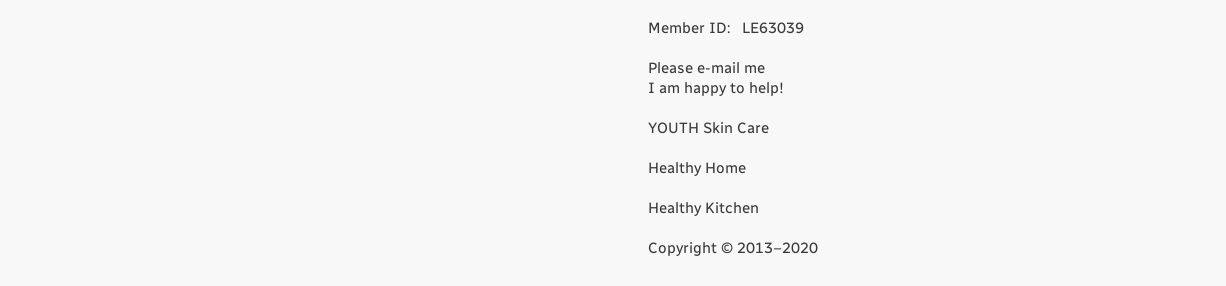Member ID:   LE63039

Please e-mail me
I am happy to help!

YOUTH Skin Care

Healthy Home

Healthy Kitchen

Copyright © 2013–2020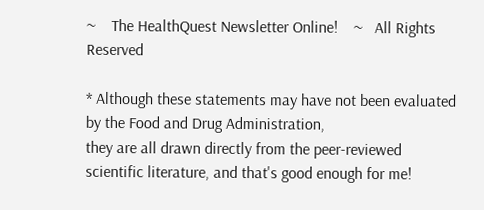~    The HealthQuest Newsletter Online!    ~   All Rights Reserved

* Although these statements may have not been evaluated by the Food and Drug Administration,
they are all drawn directly from the peer-reviewed scientific literature, and that's good enough for me!